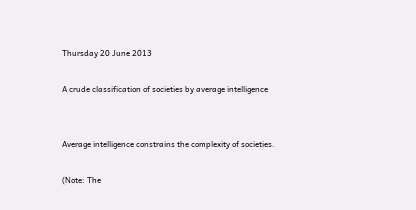Thursday 20 June 2013

A crude classification of societies by average intelligence


Average intelligence constrains the complexity of societies.

(Note: The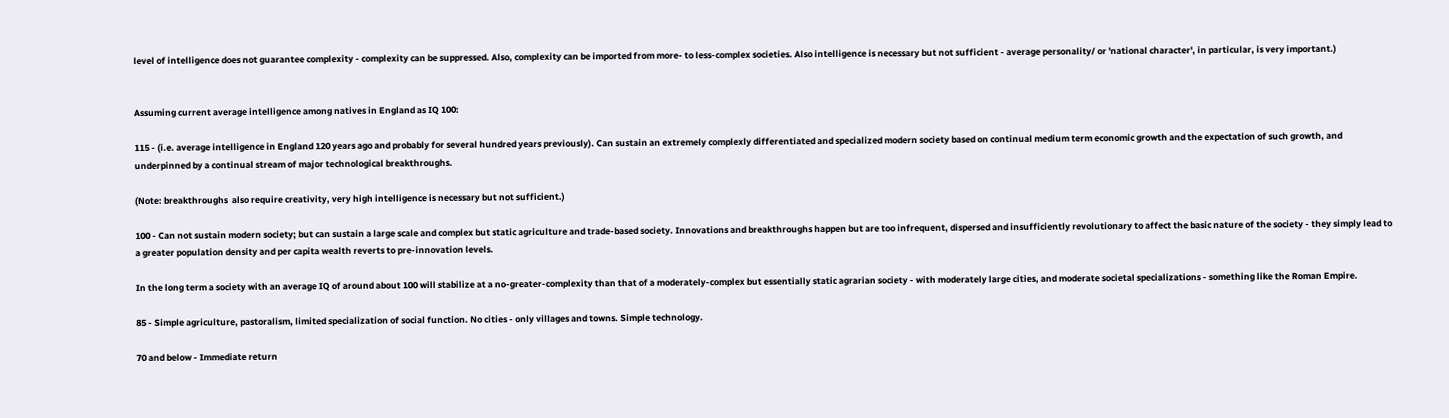level of intelligence does not guarantee complexity - complexity can be suppressed. Also, complexity can be imported from more- to less-complex societies. Also intelligence is necessary but not sufficient - average personality/ or 'national character', in particular, is very important.)


Assuming current average intelligence among natives in England as IQ 100:

115 - (i.e. average intelligence in England 120 years ago and probably for several hundred years previously). Can sustain an extremely complexly differentiated and specialized modern society based on continual medium term economic growth and the expectation of such growth, and underpinned by a continual stream of major technological breakthroughs.

(Note: breakthroughs  also require creativity, very high intelligence is necessary but not sufficient.)

100 - Can not sustain modern society; but can sustain a large scale and complex but static agriculture and trade-based society. Innovations and breakthroughs happen but are too infrequent, dispersed and insufficiently revolutionary to affect the basic nature of the society - they simply lead to a greater population density and per capita wealth reverts to pre-innovation levels.

In the long term a society with an average IQ of around about 100 will stabilize at a no-greater-complexity than that of a moderately-complex but essentially static agrarian society - with moderately large cities, and moderate societal specializations - something like the Roman Empire.

85 - Simple agriculture, pastoralism, limited specialization of social function. No cities - only villages and towns. Simple technology.

70 and below - Immediate return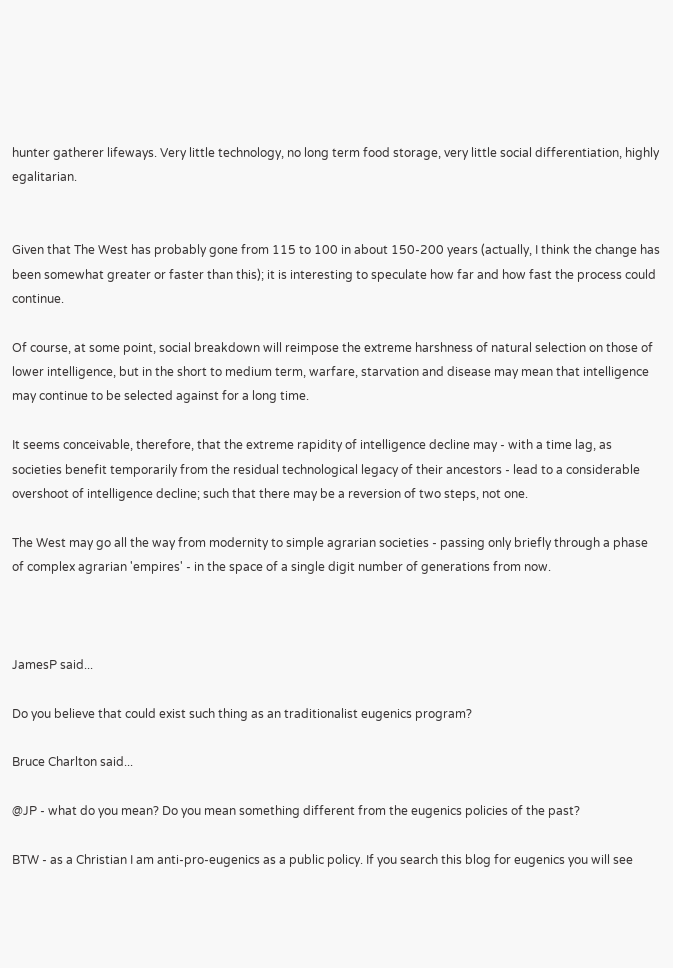hunter gatherer lifeways. Very little technology, no long term food storage, very little social differentiation, highly egalitarian.


Given that The West has probably gone from 115 to 100 in about 150-200 years (actually, I think the change has been somewhat greater or faster than this); it is interesting to speculate how far and how fast the process could continue.

Of course, at some point, social breakdown will reimpose the extreme harshness of natural selection on those of lower intelligence, but in the short to medium term, warfare, starvation and disease may mean that intelligence may continue to be selected against for a long time.

It seems conceivable, therefore, that the extreme rapidity of intelligence decline may - with a time lag, as societies benefit temporarily from the residual technological legacy of their ancestors - lead to a considerable overshoot of intelligence decline; such that there may be a reversion of two steps, not one.

The West may go all the way from modernity to simple agrarian societies - passing only briefly through a phase of complex agrarian 'empires' - in the space of a single digit number of generations from now.



JamesP said...

Do you believe that could exist such thing as an traditionalist eugenics program?

Bruce Charlton said...

@JP - what do you mean? Do you mean something different from the eugenics policies of the past?

BTW - as a Christian I am anti-pro-eugenics as a public policy. If you search this blog for eugenics you will see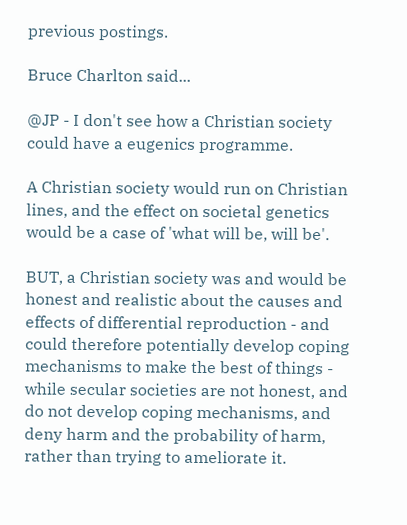previous postings.

Bruce Charlton said...

@JP - I don't see how a Christian society could have a eugenics programme.

A Christian society would run on Christian lines, and the effect on societal genetics would be a case of 'what will be, will be'.

BUT, a Christian society was and would be honest and realistic about the causes and effects of differential reproduction - and could therefore potentially develop coping mechanisms to make the best of things - while secular societies are not honest, and do not develop coping mechanisms, and deny harm and the probability of harm, rather than trying to ameliorate it.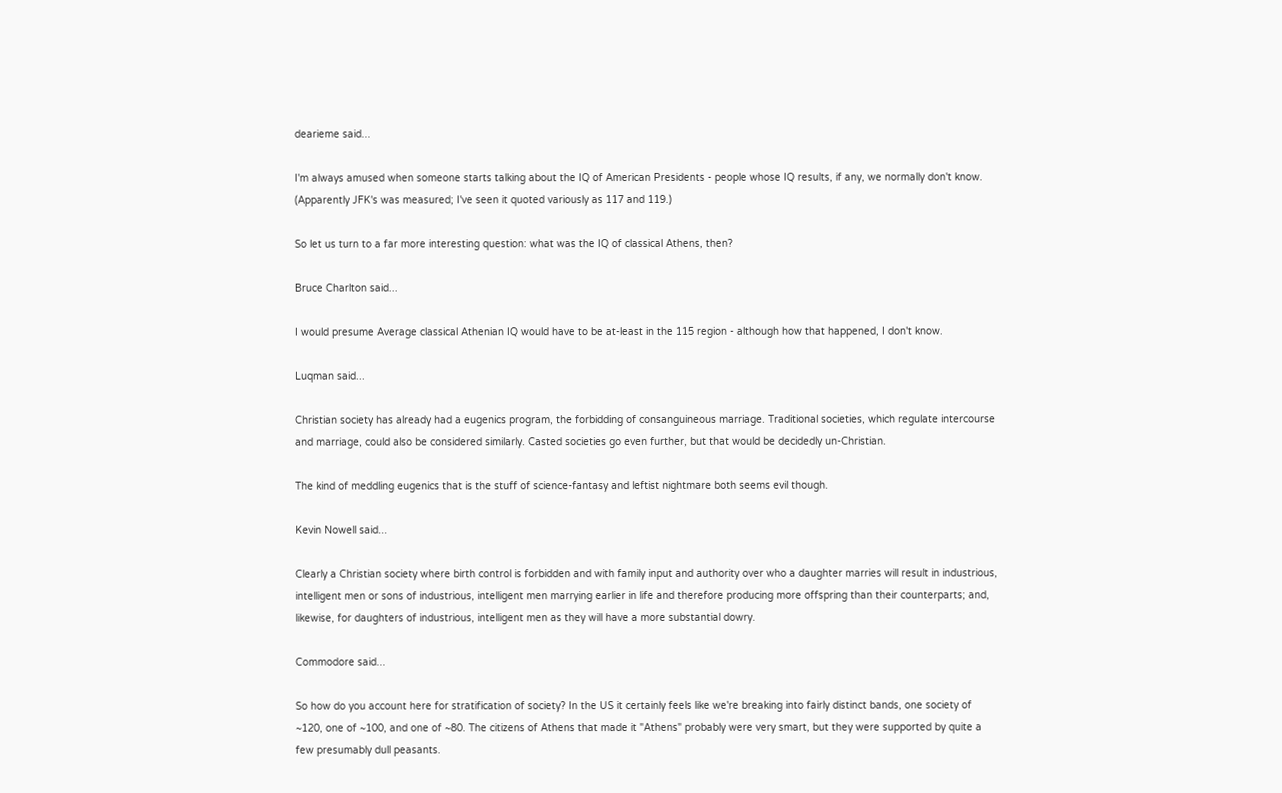dearieme said...

I'm always amused when someone starts talking about the IQ of American Presidents - people whose IQ results, if any, we normally don't know. (Apparently JFK's was measured; I've seen it quoted variously as 117 and 119.)

So let us turn to a far more interesting question: what was the IQ of classical Athens, then?

Bruce Charlton said...

I would presume Average classical Athenian IQ would have to be at-least in the 115 region - although how that happened, I don't know.

Luqman said...

Christian society has already had a eugenics program, the forbidding of consanguineous marriage. Traditional societies, which regulate intercourse and marriage, could also be considered similarly. Casted societies go even further, but that would be decidedly un-Christian.

The kind of meddling eugenics that is the stuff of science-fantasy and leftist nightmare both seems evil though.

Kevin Nowell said...

Clearly a Christian society where birth control is forbidden and with family input and authority over who a daughter marries will result in industrious, intelligent men or sons of industrious, intelligent men marrying earlier in life and therefore producing more offspring than their counterparts; and, likewise, for daughters of industrious, intelligent men as they will have a more substantial dowry.

Commodore said...

So how do you account here for stratification of society? In the US it certainly feels like we're breaking into fairly distinct bands, one society of ~120, one of ~100, and one of ~80. The citizens of Athens that made it "Athens" probably were very smart, but they were supported by quite a few presumably dull peasants.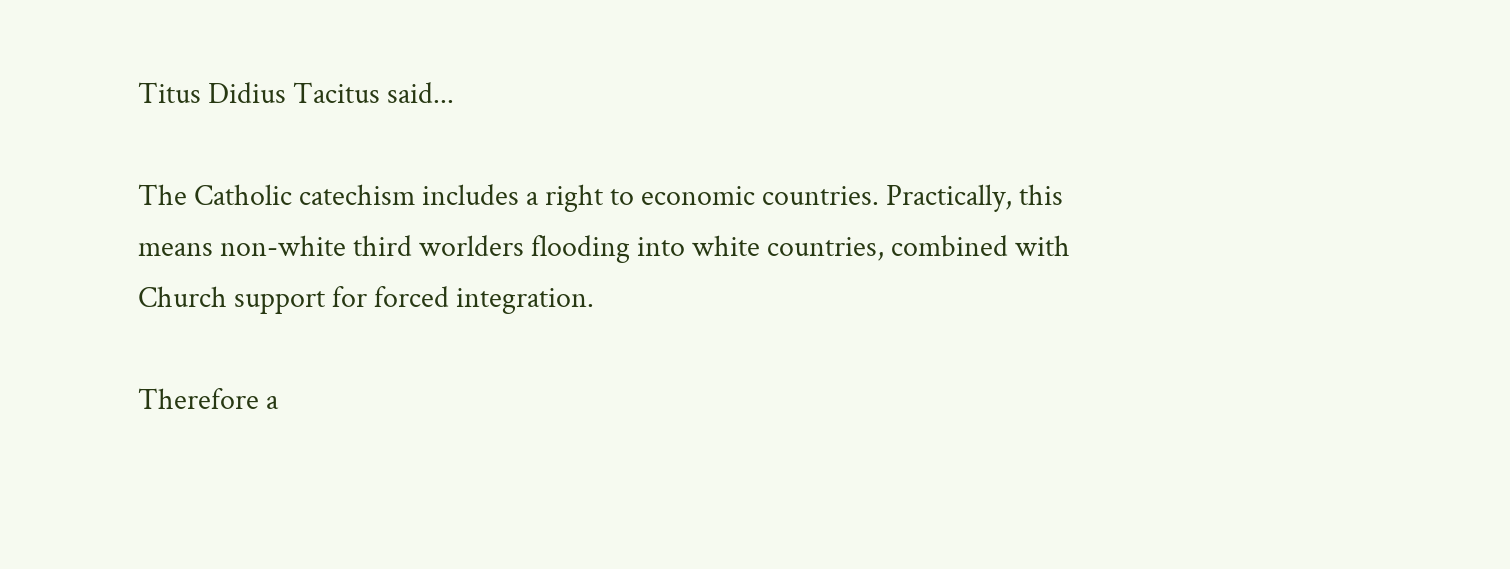Titus Didius Tacitus said...

The Catholic catechism includes a right to economic countries. Practically, this means non-white third worlders flooding into white countries, combined with Church support for forced integration.

Therefore a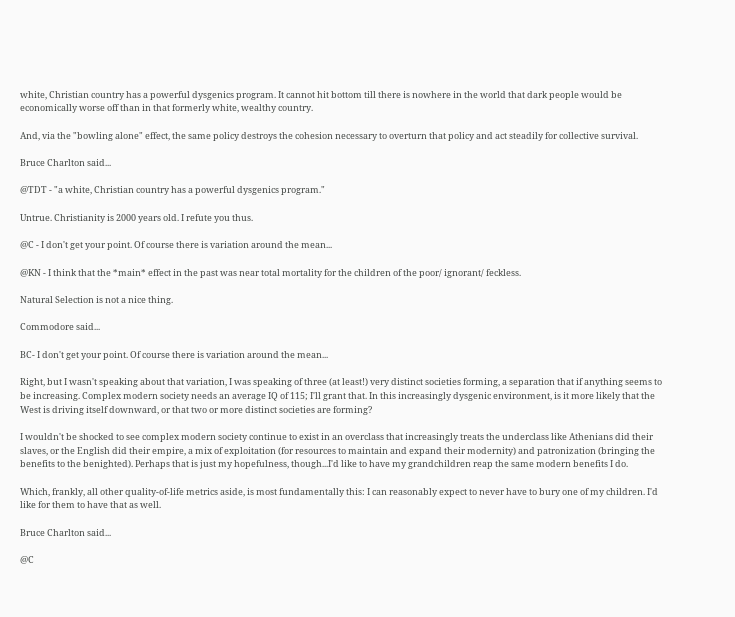white, Christian country has a powerful dysgenics program. It cannot hit bottom till there is nowhere in the world that dark people would be economically worse off than in that formerly white, wealthy country.

And, via the "bowling alone" effect, the same policy destroys the cohesion necessary to overturn that policy and act steadily for collective survival.

Bruce Charlton said...

@TDT - "a white, Christian country has a powerful dysgenics program."

Untrue. Christianity is 2000 years old. I refute you thus.

@C - I don't get your point. Of course there is variation around the mean...

@KN - I think that the *main* effect in the past was near total mortality for the children of the poor/ ignorant/ feckless.

Natural Selection is not a nice thing.

Commodore said...

BC- I don't get your point. Of course there is variation around the mean...

Right, but I wasn't speaking about that variation, I was speaking of three (at least!) very distinct societies forming, a separation that if anything seems to be increasing. Complex modern society needs an average IQ of 115; I'll grant that. In this increasingly dysgenic environment, is it more likely that the West is driving itself downward, or that two or more distinct societies are forming?

I wouldn't be shocked to see complex modern society continue to exist in an overclass that increasingly treats the underclass like Athenians did their slaves, or the English did their empire, a mix of exploitation (for resources to maintain and expand their modernity) and patronization (bringing the benefits to the benighted). Perhaps that is just my hopefulness, though...I'd like to have my grandchildren reap the same modern benefits I do.

Which, frankly, all other quality-of-life metrics aside, is most fundamentally this: I can reasonably expect to never have to bury one of my children. I'd like for them to have that as well.

Bruce Charlton said...

@C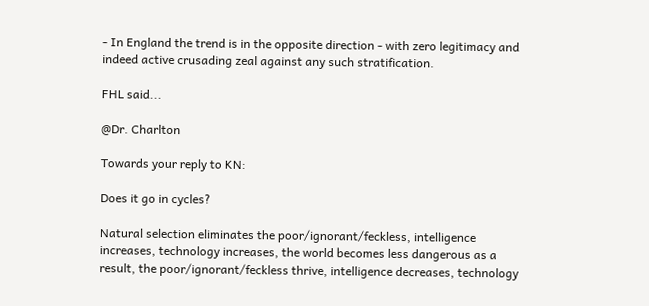- In England the trend is in the opposite direction - with zero legitimacy and indeed active crusading zeal against any such stratification.

FHL said...

@Dr. Charlton

Towards your reply to KN:

Does it go in cycles?

Natural selection eliminates the poor/ignorant/feckless, intelligence increases, technology increases, the world becomes less dangerous as a result, the poor/ignorant/feckless thrive, intelligence decreases, technology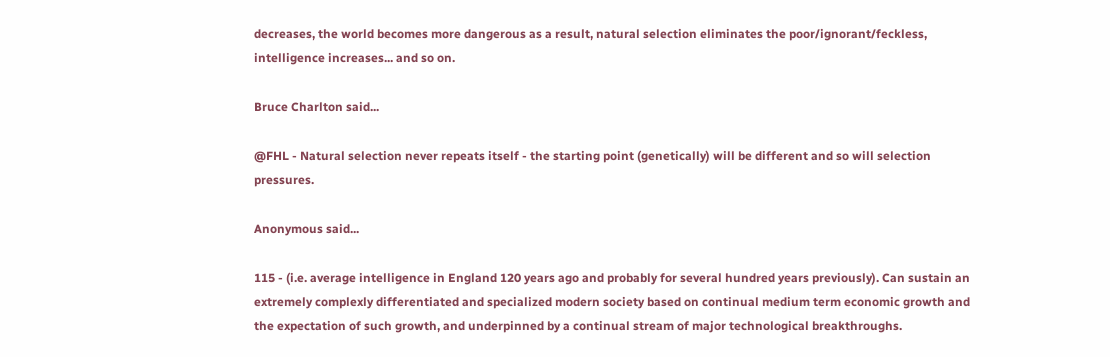decreases, the world becomes more dangerous as a result, natural selection eliminates the poor/ignorant/feckless, intelligence increases... and so on.

Bruce Charlton said...

@FHL - Natural selection never repeats itself - the starting point (genetically) will be different and so will selection pressures.

Anonymous said...

115 - (i.e. average intelligence in England 120 years ago and probably for several hundred years previously). Can sustain an extremely complexly differentiated and specialized modern society based on continual medium term economic growth and the expectation of such growth, and underpinned by a continual stream of major technological breakthroughs.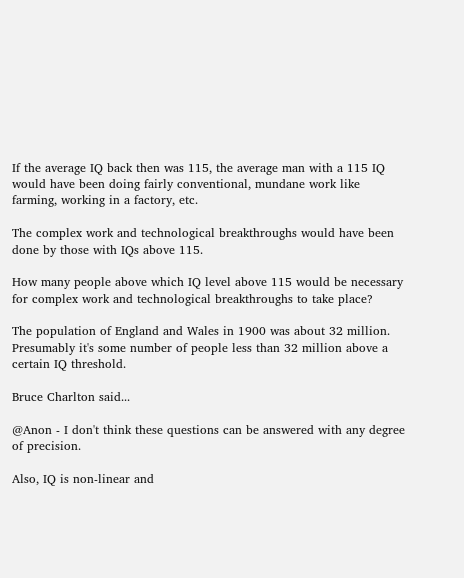If the average IQ back then was 115, the average man with a 115 IQ would have been doing fairly conventional, mundane work like farming, working in a factory, etc.

The complex work and technological breakthroughs would have been done by those with IQs above 115.

How many people above which IQ level above 115 would be necessary for complex work and technological breakthroughs to take place?

The population of England and Wales in 1900 was about 32 million. Presumably it's some number of people less than 32 million above a certain IQ threshold.

Bruce Charlton said...

@Anon - I don't think these questions can be answered with any degree of precision.

Also, IQ is non-linear and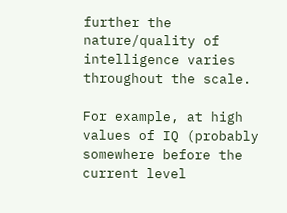further the nature/quality of intelligence varies throughout the scale.

For example, at high values of IQ (probably somewhere before the current level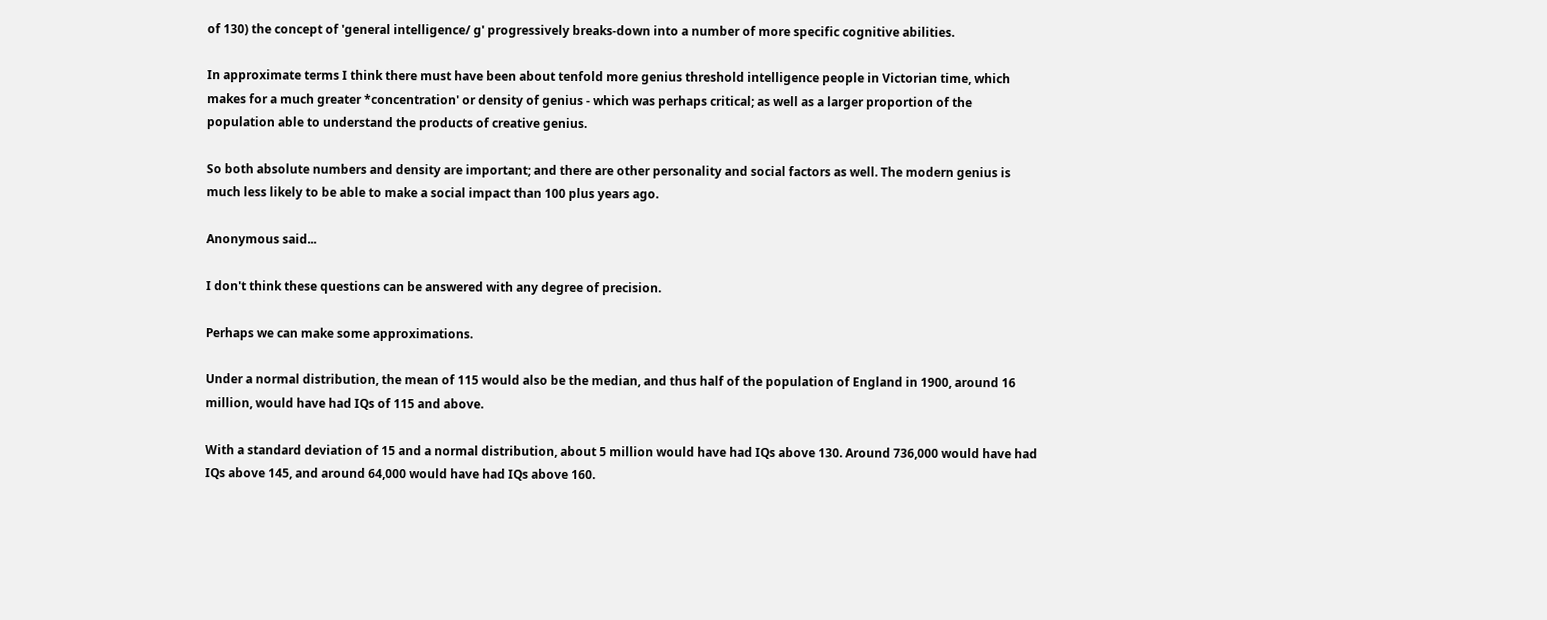of 130) the concept of 'general intelligence/ g' progressively breaks-down into a number of more specific cognitive abilities.

In approximate terms I think there must have been about tenfold more genius threshold intelligence people in Victorian time, which makes for a much greater *concentration' or density of genius - which was perhaps critical; as well as a larger proportion of the population able to understand the products of creative genius.

So both absolute numbers and density are important; and there are other personality and social factors as well. The modern genius is much less likely to be able to make a social impact than 100 plus years ago.

Anonymous said...

I don't think these questions can be answered with any degree of precision.

Perhaps we can make some approximations.

Under a normal distribution, the mean of 115 would also be the median, and thus half of the population of England in 1900, around 16 million, would have had IQs of 115 and above.

With a standard deviation of 15 and a normal distribution, about 5 million would have had IQs above 130. Around 736,000 would have had IQs above 145, and around 64,000 would have had IQs above 160.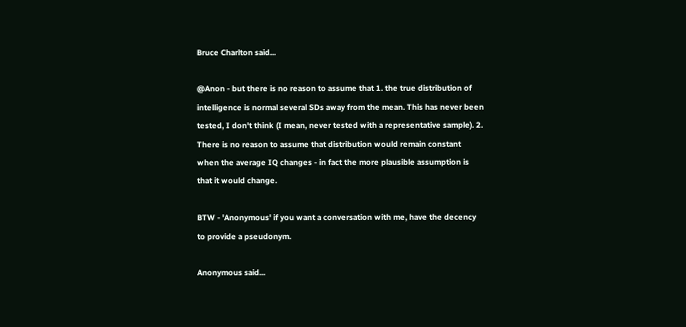Bruce Charlton said...

@Anon - but there is no reason to assume that 1. the true distribution of intelligence is normal several SDs away from the mean. This has never been tested, I don't think (I mean, never tested with a representative sample). 2. There is no reason to assume that distribution would remain constant when the average IQ changes - in fact the more plausible assumption is that it would change.

BTW - 'Anonymous' if you want a conversation with me, have the decency to provide a pseudonym.

Anonymous said...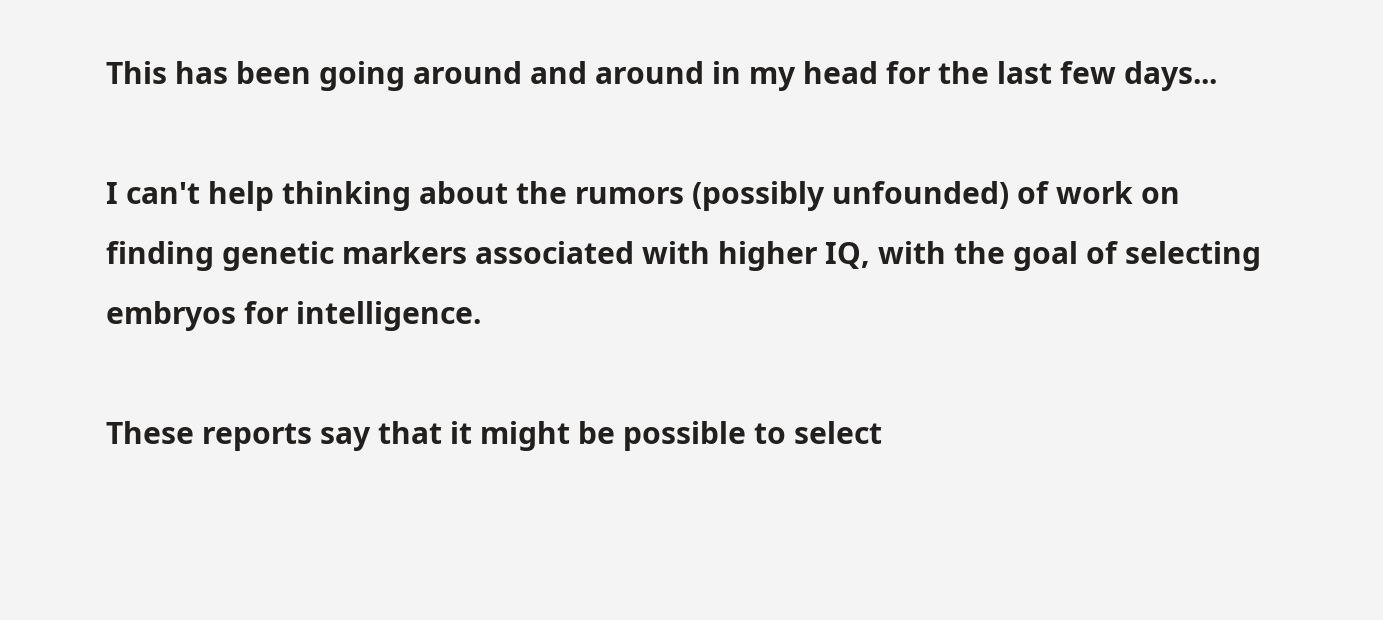This has been going around and around in my head for the last few days...

I can't help thinking about the rumors (possibly unfounded) of work on finding genetic markers associated with higher IQ, with the goal of selecting embryos for intelligence.

These reports say that it might be possible to select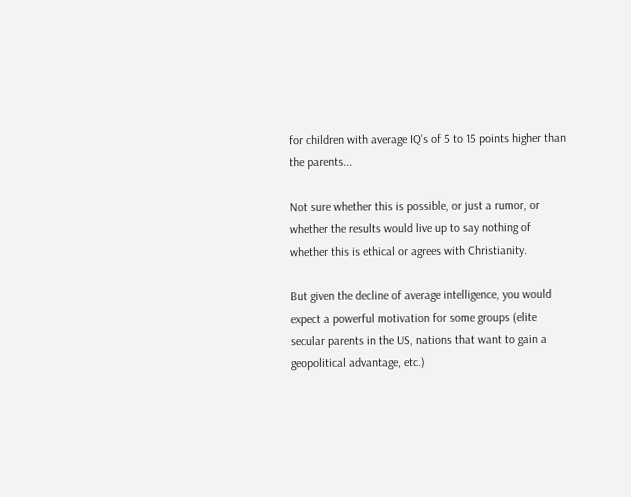for children with average IQ's of 5 to 15 points higher than the parents...

Not sure whether this is possible, or just a rumor, or whether the results would live up to say nothing of whether this is ethical or agrees with Christianity.

But given the decline of average intelligence, you would expect a powerful motivation for some groups (elite secular parents in the US, nations that want to gain a geopolitical advantage, etc.)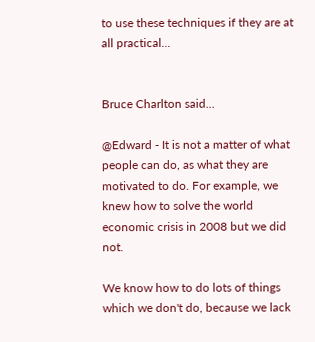to use these techniques if they are at all practical...


Bruce Charlton said...

@Edward - It is not a matter of what people can do, as what they are motivated to do. For example, we knew how to solve the world economic crisis in 2008 but we did not.

We know how to do lots of things which we don't do, because we lack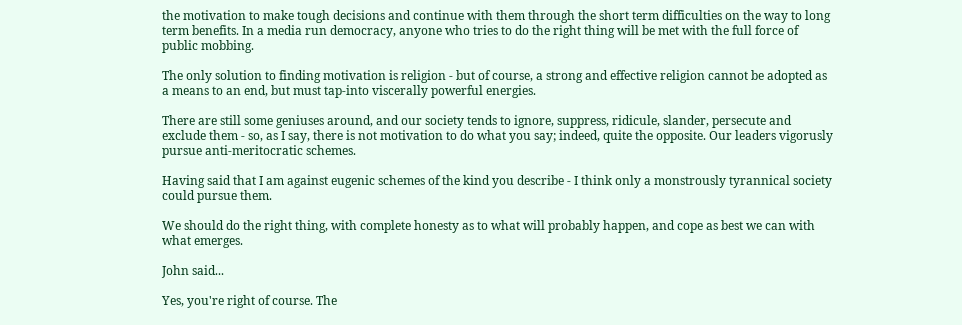the motivation to make tough decisions and continue with them through the short term difficulties on the way to long term benefits. In a media run democracy, anyone who tries to do the right thing will be met with the full force of public mobbing.

The only solution to finding motivation is religion - but of course, a strong and effective religion cannot be adopted as a means to an end, but must tap-into viscerally powerful energies.

There are still some geniuses around, and our society tends to ignore, suppress, ridicule, slander, persecute and exclude them - so, as I say, there is not motivation to do what you say; indeed, quite the opposite. Our leaders vigorusly pursue anti-meritocratic schemes.

Having said that I am against eugenic schemes of the kind you describe - I think only a monstrously tyrannical society could pursue them.

We should do the right thing, with complete honesty as to what will probably happen, and cope as best we can with what emerges.

John said...

Yes, you're right of course. The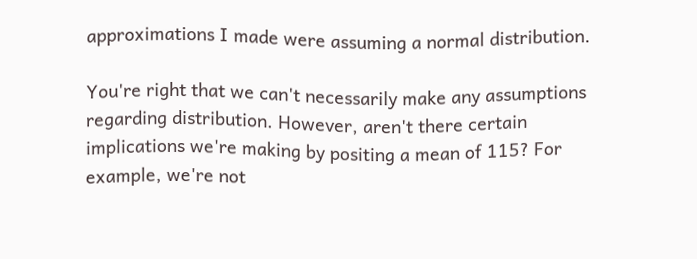approximations I made were assuming a normal distribution.

You're right that we can't necessarily make any assumptions regarding distribution. However, aren't there certain implications we're making by positing a mean of 115? For example, we're not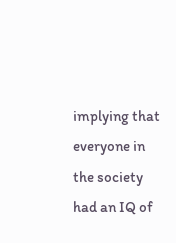implying that everyone in the society had an IQ of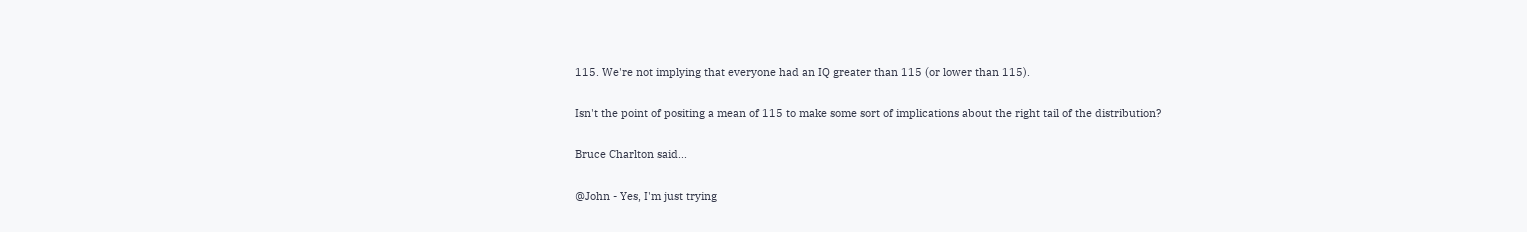115. We're not implying that everyone had an IQ greater than 115 (or lower than 115).

Isn't the point of positing a mean of 115 to make some sort of implications about the right tail of the distribution?

Bruce Charlton said...

@John - Yes, I'm just trying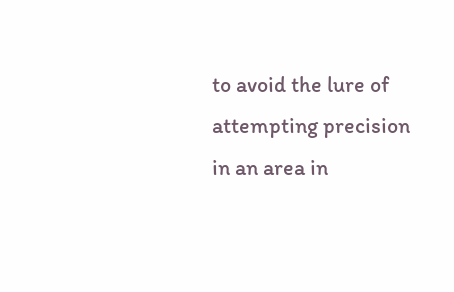to avoid the lure of attempting precision in an area in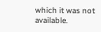which it was not available.